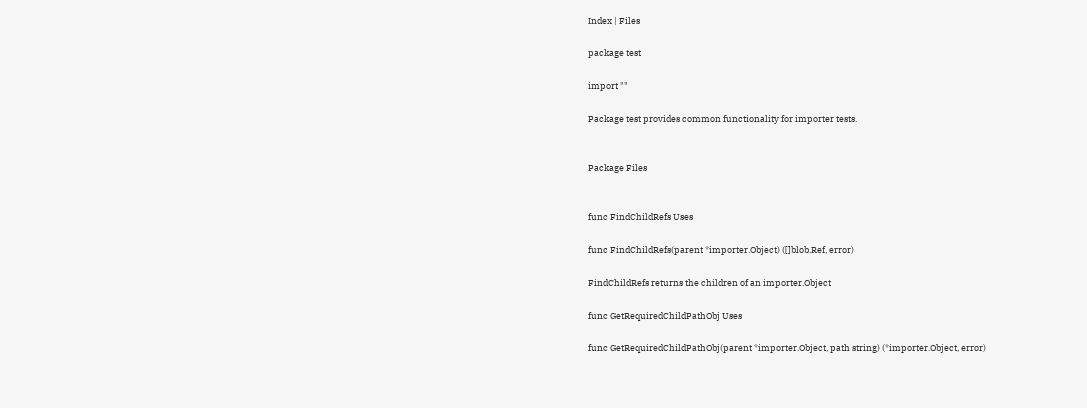Index | Files

package test

import ""

Package test provides common functionality for importer tests.


Package Files


func FindChildRefs Uses

func FindChildRefs(parent *importer.Object) ([]blob.Ref, error)

FindChildRefs returns the children of an importer.Object

func GetRequiredChildPathObj Uses

func GetRequiredChildPathObj(parent *importer.Object, path string) (*importer.Object, error)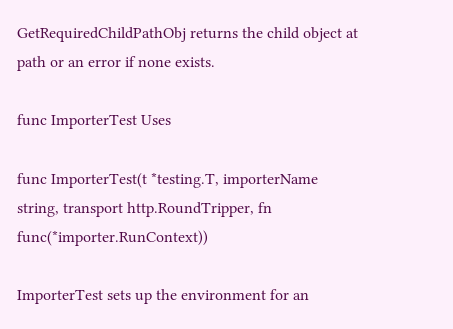GetRequiredChildPathObj returns the child object at path or an error if none exists.

func ImporterTest Uses

func ImporterTest(t *testing.T, importerName string, transport http.RoundTripper, fn func(*importer.RunContext))

ImporterTest sets up the environment for an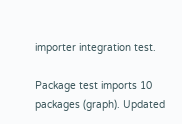importer integration test.

Package test imports 10 packages (graph). Updated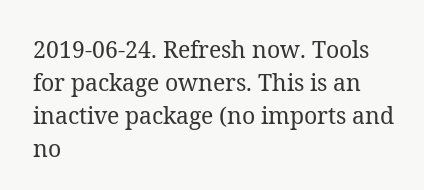2019-06-24. Refresh now. Tools for package owners. This is an inactive package (no imports and no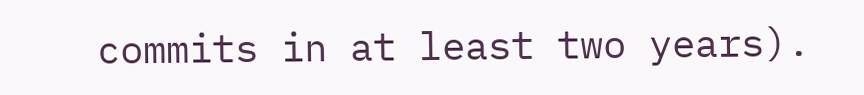commits in at least two years).